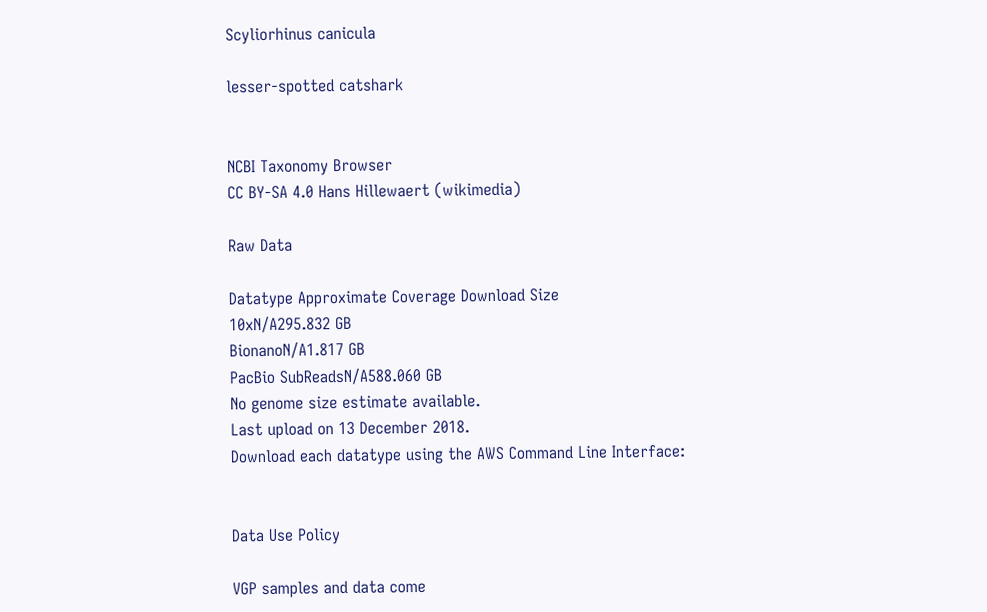Scyliorhinus canicula

lesser-spotted catshark


NCBI Taxonomy Browser
CC BY-SA 4.0 Hans Hillewaert (wikimedia)

Raw Data

Datatype Approximate Coverage Download Size
10xN/A295.832 GB
BionanoN/A1.817 GB
PacBio SubReadsN/A588.060 GB
No genome size estimate available.
Last upload on 13 December 2018.
Download each datatype using the AWS Command Line Interface:


Data Use Policy

VGP samples and data come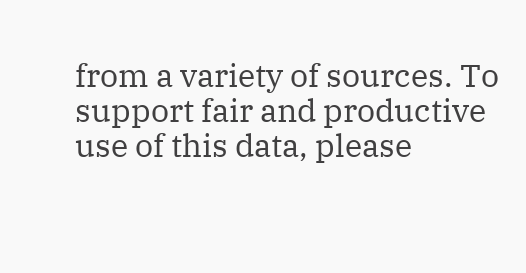from a variety of sources. To support fair and productive use of this data, please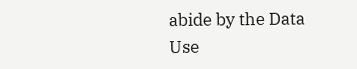abide by the Data Use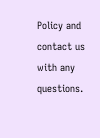Policy and contact us with any questions.